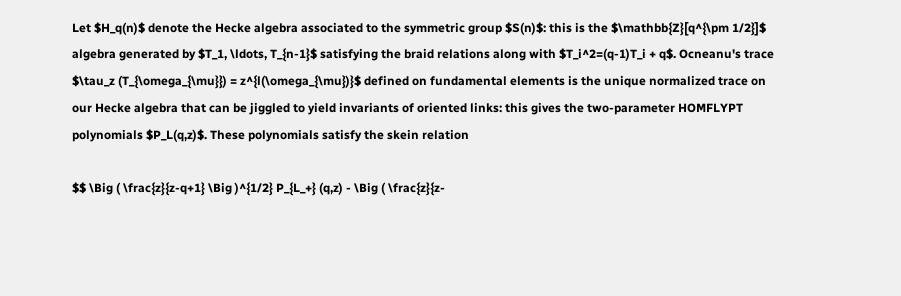Let $H_q(n)$ denote the Hecke algebra associated to the symmetric group $S(n)$: this is the $\mathbb{Z}[q^{\pm 1/2}]$ algebra generated by $T_1, \ldots, T_{n-1}$ satisfying the braid relations along with $T_i^2=(q-1)T_i + q$. Ocneanu's trace $\tau_z (T_{\omega_{\mu}}) = z^{l(\omega_{\mu})}$ defined on fundamental elements is the unique normalized trace on our Hecke algebra that can be jiggled to yield invariants of oriented links: this gives the two-parameter HOMFLYPT polynomials $P_L(q,z)$. These polynomials satisfy the skein relation

$$ \Big ( \frac{z}{z-q+1} \Big )^{1/2} P_{L_+} (q,z) - \Big ( \frac{z}{z-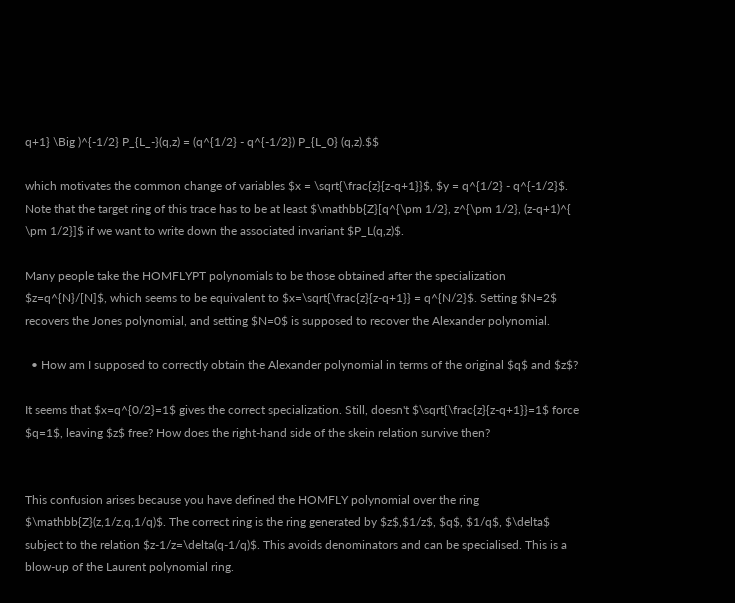q+1} \Big )^{-1/2} P_{L_-}(q,z) = (q^{1/2} - q^{-1/2}) P_{L_0} (q,z).$$

which motivates the common change of variables $x = \sqrt{\frac{z}{z-q+1}}$, $y = q^{1/2} - q^{-1/2}$. Note that the target ring of this trace has to be at least $\mathbb{Z}[q^{\pm 1/2}, z^{\pm 1/2}, (z-q+1)^{ \pm 1/2}]$ if we want to write down the associated invariant $P_L(q,z)$.

Many people take the HOMFLYPT polynomials to be those obtained after the specialization $z=q^{N}/[N]$, which seems to be equivalent to $x=\sqrt{\frac{z}{z-q+1}} = q^{N/2}$. Setting $N=2$ recovers the Jones polynomial, and setting $N=0$ is supposed to recover the Alexander polynomial.

  • How am I supposed to correctly obtain the Alexander polynomial in terms of the original $q$ and $z$?

It seems that $x=q^{0/2}=1$ gives the correct specialization. Still, doesn't $\sqrt{\frac{z}{z-q+1}}=1$ force $q=1$, leaving $z$ free? How does the right-hand side of the skein relation survive then?


This confusion arises because you have defined the HOMFLY polynomial over the ring $\mathbb{Z}(z,1/z,q,1/q)$. The correct ring is the ring generated by $z$,$1/z$, $q$, $1/q$, $\delta$ subject to the relation $z-1/z=\delta(q-1/q)$. This avoids denominators and can be specialised. This is a blow-up of the Laurent polynomial ring.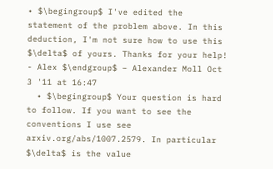• $\begingroup$ I've edited the statement of the problem above. In this deduction, I'm not sure how to use this $\delta$ of yours. Thanks for your help! - Alex $\endgroup$ – Alexander Moll Oct 3 '11 at 16:47
  • $\begingroup$ Your question is hard to follow. If you want to see the conventions I use see arxiv.org/abs/1007.2579. In particular $\delta$ is the value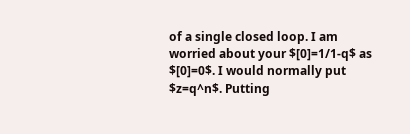of a single closed loop. I am worried about your $[0]=1/1-q$ as $[0]=0$. I would normally put $z=q^n$. Putting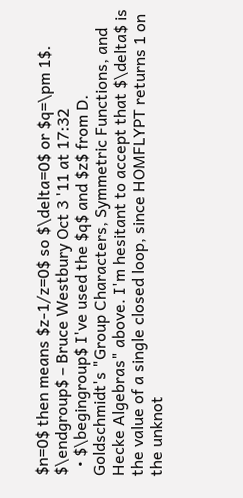$n=0$ then means $z-1/z=0$ so $\delta=0$ or $q=\pm 1$. $\endgroup$ – Bruce Westbury Oct 3 '11 at 17:32
  • $\begingroup$ I've used the $q$ and $z$ from D. Goldschmidt's "Group Characters, Symmetric Functions, and Hecke Algebras" above. I'm hesitant to accept that $\delta$ is the value of a single closed loop, since HOMFLYPT returns 1 on the unknot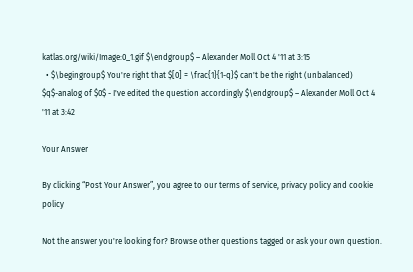katlas.org/wiki/Image:0_1.gif $\endgroup$ – Alexander Moll Oct 4 '11 at 3:15
  • $\begingroup$ You're right that $[0] = \frac{1}{1-q}$ can't be the right (unbalanced) $q$-analog of $0$ - I've edited the question accordingly $\endgroup$ – Alexander Moll Oct 4 '11 at 3:42

Your Answer

By clicking “Post Your Answer”, you agree to our terms of service, privacy policy and cookie policy

Not the answer you're looking for? Browse other questions tagged or ask your own question.